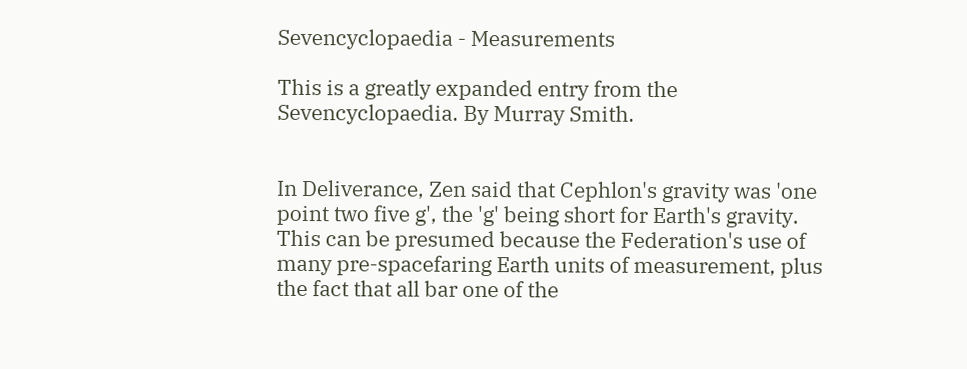Sevencyclopaedia - Measurements

This is a greatly expanded entry from the Sevencyclopaedia. By Murray Smith.


In Deliverance, Zen said that Cephlon's gravity was 'one point two five g', the 'g' being short for Earth's gravity. This can be presumed because the Federation's use of many pre-spacefaring Earth units of measurement, plus the fact that all bar one of the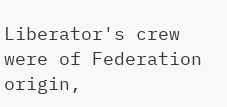Liberator's crew were of Federation origin,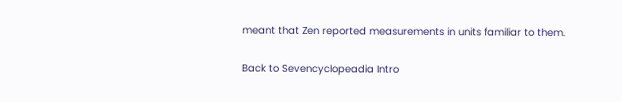meant that Zen reported measurements in units familiar to them.

Back to Sevencyclopeadia Intro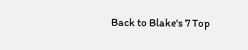Back to Blake's 7 Top